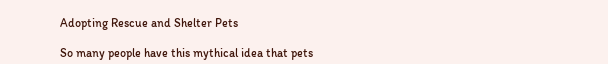Adopting Rescue and Shelter Pets

So many people have this mythical idea that pets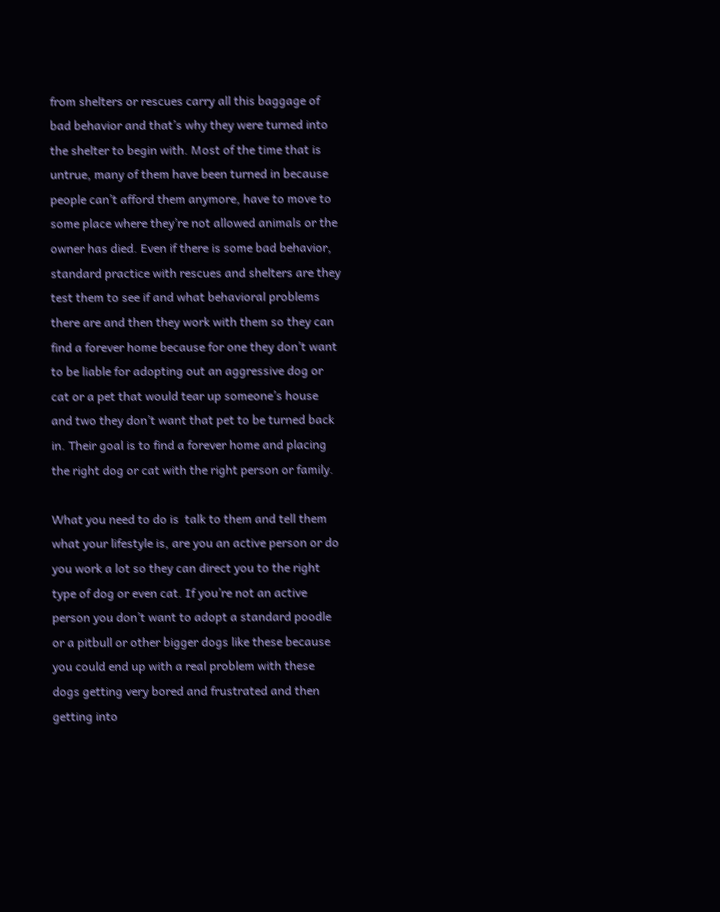from shelters or rescues carry all this baggage of bad behavior and that’s why they were turned into the shelter to begin with. Most of the time that is untrue, many of them have been turned in because people can’t afford them anymore, have to move to some place where they’re not allowed animals or the owner has died. Even if there is some bad behavior, standard practice with rescues and shelters are they test them to see if and what behavioral problems there are and then they work with them so they can find a forever home because for one they don’t want to be liable for adopting out an aggressive dog or cat or a pet that would tear up someone’s house and two they don’t want that pet to be turned back in. Their goal is to find a forever home and placing the right dog or cat with the right person or family.

What you need to do is  talk to them and tell them what your lifestyle is, are you an active person or do you work a lot so they can direct you to the right type of dog or even cat. If you’re not an active person you don’t want to adopt a standard poodle or a pitbull or other bigger dogs like these because you could end up with a real problem with these dogs getting very bored and frustrated and then getting into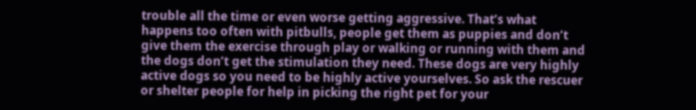trouble all the time or even worse getting aggressive. That’s what happens too often with pitbulls, people get them as puppies and don’t give them the exercise through play or walking or running with them and the dogs don’t get the stimulation they need. These dogs are very highly active dogs so you need to be highly active yourselves. So ask the rescuer or shelter people for help in picking the right pet for your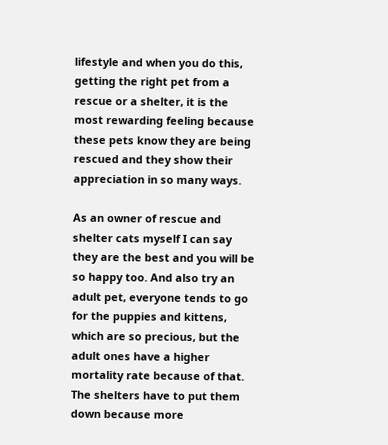lifestyle and when you do this, getting the right pet from a rescue or a shelter, it is the most rewarding feeling because these pets know they are being rescued and they show their appreciation in so many ways.

As an owner of rescue and shelter cats myself I can say they are the best and you will be so happy too. And also try an adult pet, everyone tends to go for the puppies and kittens, which are so precious, but the adult ones have a higher mortality rate because of that. The shelters have to put them down because more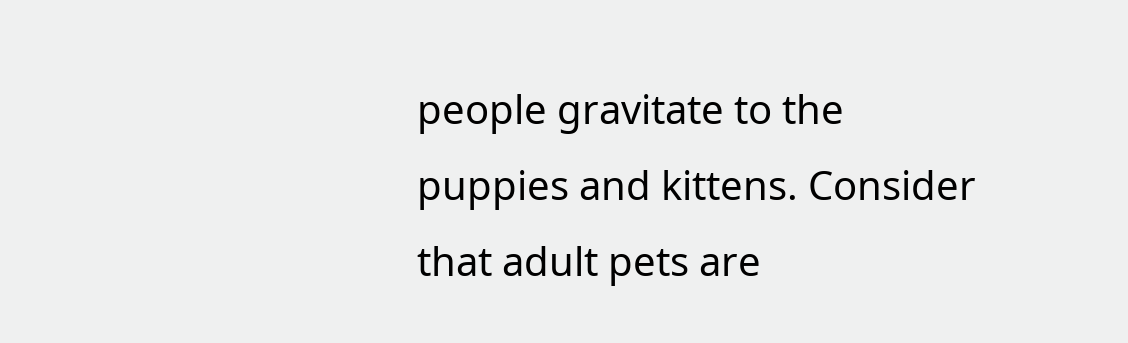people gravitate to the puppies and kittens. Consider that adult pets are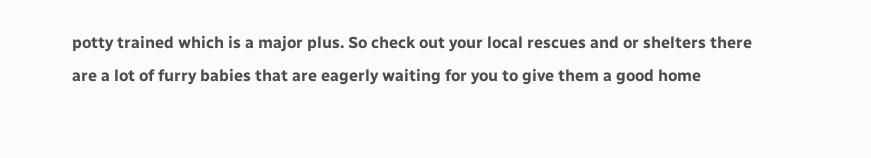potty trained which is a major plus. So check out your local rescues and or shelters there are a lot of furry babies that are eagerly waiting for you to give them a good home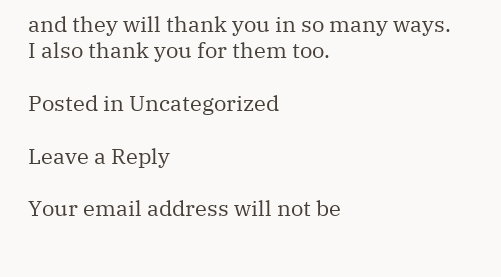and they will thank you in so many ways. I also thank you for them too.

Posted in Uncategorized

Leave a Reply

Your email address will not be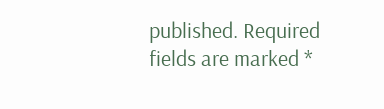published. Required fields are marked *